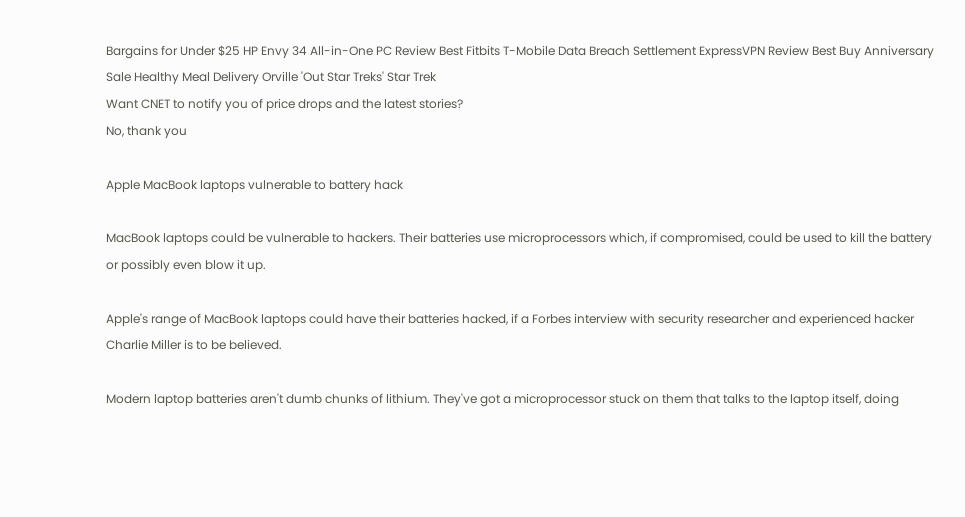Bargains for Under $25 HP Envy 34 All-in-One PC Review Best Fitbits T-Mobile Data Breach Settlement ExpressVPN Review Best Buy Anniversary Sale Healthy Meal Delivery Orville 'Out Star Treks' Star Trek
Want CNET to notify you of price drops and the latest stories?
No, thank you

Apple MacBook laptops vulnerable to battery hack

MacBook laptops could be vulnerable to hackers. Their batteries use microprocessors which, if compromised, could be used to kill the battery or possibly even blow it up.

Apple's range of MacBook laptops could have their batteries hacked, if a Forbes interview with security researcher and experienced hacker Charlie Miller is to be believed.

Modern laptop batteries aren't dumb chunks of lithium. They've got a microprocessor stuck on them that talks to the laptop itself, doing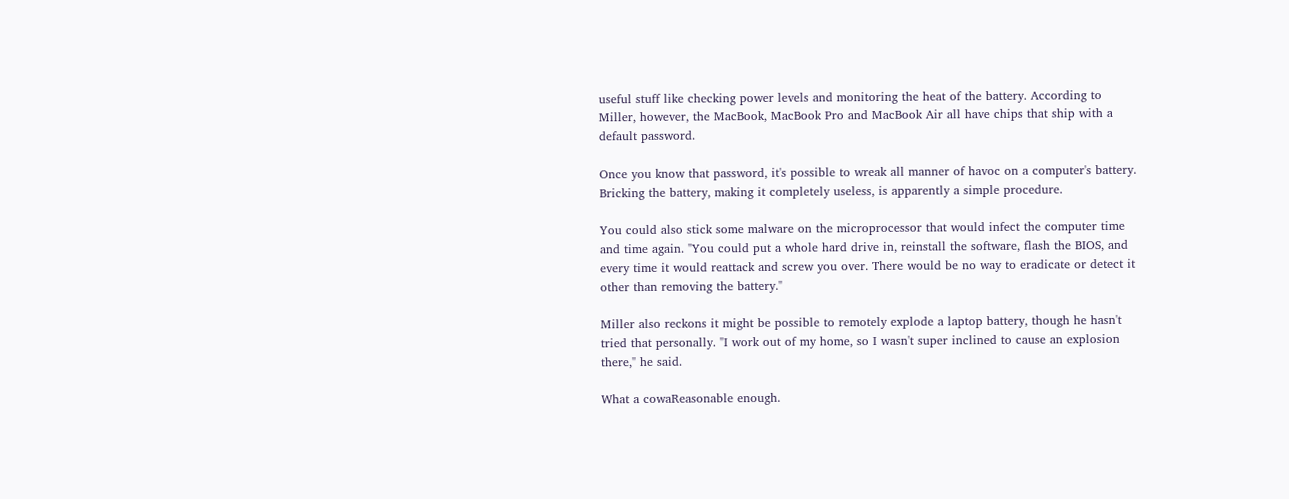useful stuff like checking power levels and monitoring the heat of the battery. According to Miller, however, the MacBook, MacBook Pro and MacBook Air all have chips that ship with a default password.

Once you know that password, it's possible to wreak all manner of havoc on a computer's battery. Bricking the battery, making it completely useless, is apparently a simple procedure.

You could also stick some malware on the microprocessor that would infect the computer time and time again. "You could put a whole hard drive in, reinstall the software, flash the BIOS, and every time it would reattack and screw you over. There would be no way to eradicate or detect it other than removing the battery."

Miller also reckons it might be possible to remotely explode a laptop battery, though he hasn't tried that personally. "I work out of my home, so I wasn't super inclined to cause an explosion there," he said.

What a cowaReasonable enough.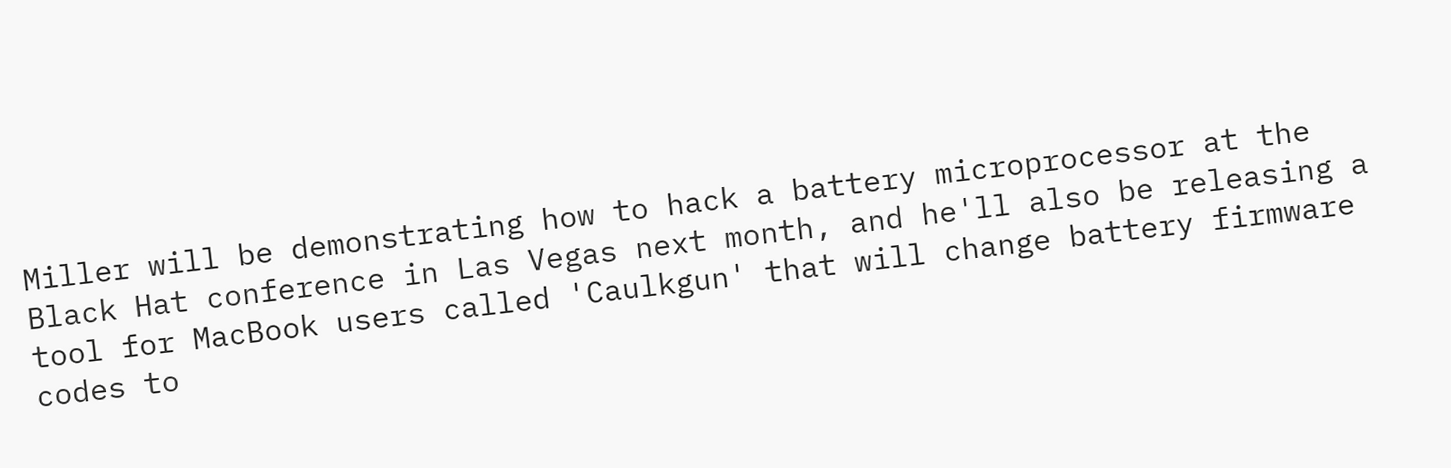Miller will be demonstrating how to hack a battery microprocessor at the Black Hat conference in Las Vegas next month, and he'll also be releasing a tool for MacBook users called 'Caulkgun' that will change battery firmware codes to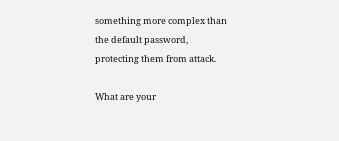something more complex than the default password, protecting them from attack.

What are your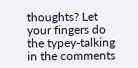thoughts? Let your fingers do the typey-talking in the comments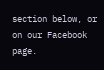section below, or on our Facebook page.